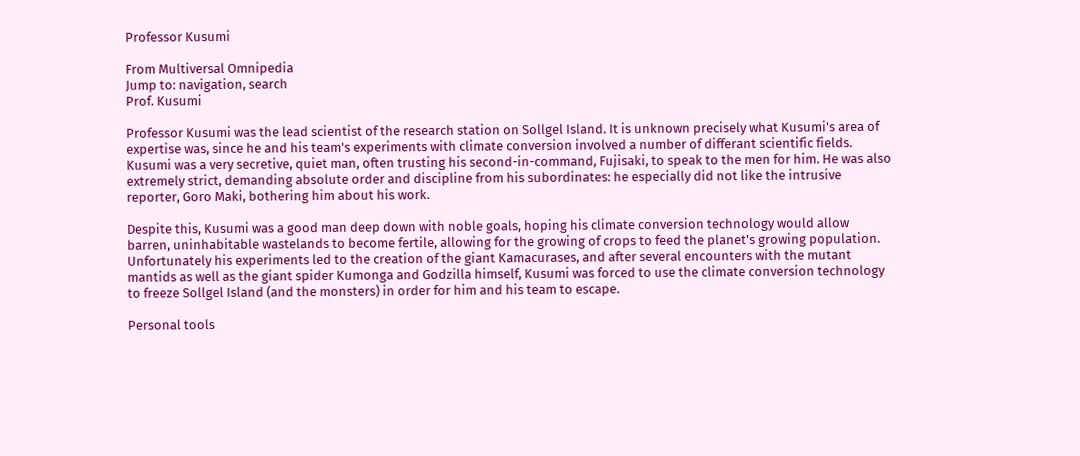Professor Kusumi

From Multiversal Omnipedia
Jump to: navigation, search
Prof. Kusumi

Professor Kusumi was the lead scientist of the research station on Sollgel Island. It is unknown precisely what Kusumi's area of expertise was, since he and his team's experiments with climate conversion involved a number of differant scientific fields. Kusumi was a very secretive, quiet man, often trusting his second-in-command, Fujisaki, to speak to the men for him. He was also extremely strict, demanding absolute order and discipline from his subordinates: he especially did not like the intrusive reporter, Goro Maki, bothering him about his work.

Despite this, Kusumi was a good man deep down with noble goals, hoping his climate conversion technology would allow barren, uninhabitable wastelands to become fertile, allowing for the growing of crops to feed the planet's growing population. Unfortunately his experiments led to the creation of the giant Kamacurases, and after several encounters with the mutant mantids as well as the giant spider Kumonga and Godzilla himself, Kusumi was forced to use the climate conversion technology to freeze Sollgel Island (and the monsters) in order for him and his team to escape.

Personal tools